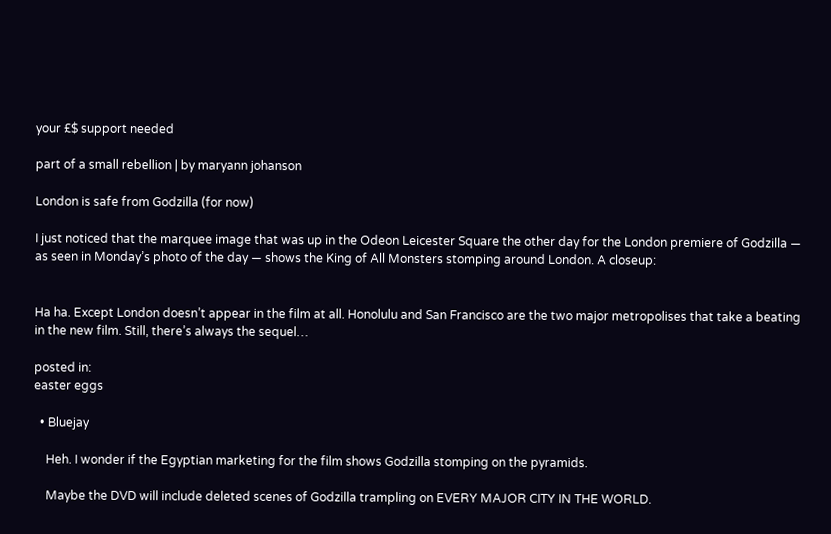your £$ support needed

part of a small rebellion | by maryann johanson

London is safe from Godzilla (for now)

I just noticed that the marquee image that was up in the Odeon Leicester Square the other day for the London premiere of Godzilla — as seen in Monday’s photo of the day — shows the King of All Monsters stomping around London. A closeup:


Ha ha. Except London doesn’t appear in the film at all. Honolulu and San Francisco are the two major metropolises that take a beating in the new film. Still, there’s always the sequel…

posted in:
easter eggs

  • Bluejay

    Heh. I wonder if the Egyptian marketing for the film shows Godzilla stomping on the pyramids.

    Maybe the DVD will include deleted scenes of Godzilla trampling on EVERY MAJOR CITY IN THE WORLD.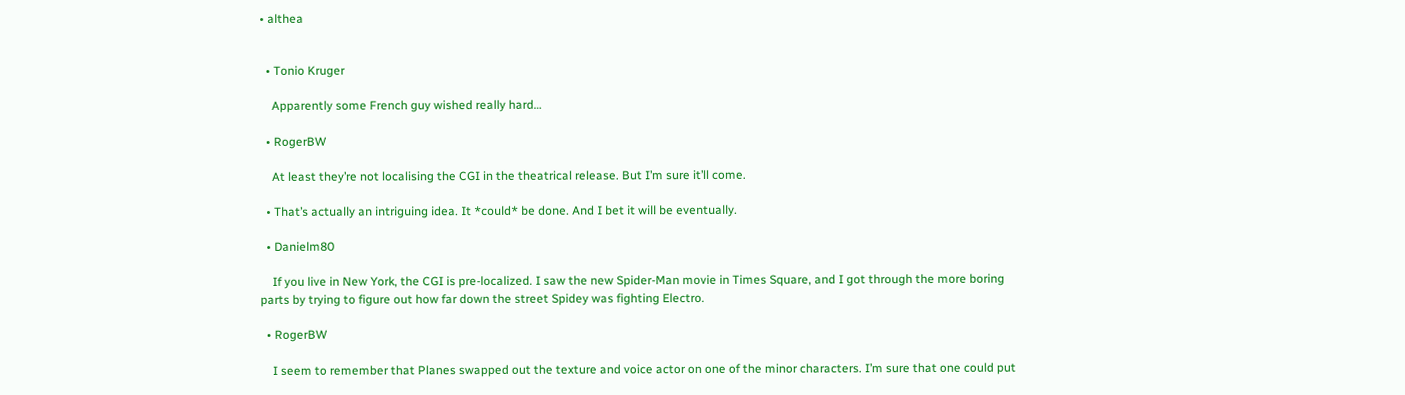• althea


  • Tonio Kruger

    Apparently some French guy wished really hard…

  • RogerBW

    At least they’re not localising the CGI in the theatrical release. But I’m sure it’ll come.

  • That’s actually an intriguing idea. It *could* be done. And I bet it will be eventually.

  • Danielm80

    If you live in New York, the CGI is pre-localized. I saw the new Spider-Man movie in Times Square, and I got through the more boring parts by trying to figure out how far down the street Spidey was fighting Electro.

  • RogerBW

    I seem to remember that Planes swapped out the texture and voice actor on one of the minor characters. I’m sure that one could put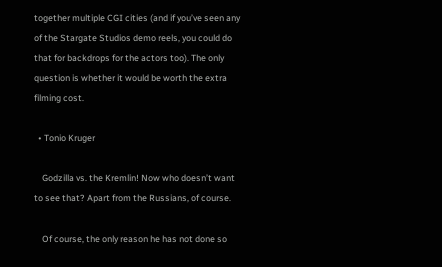together multiple CGI cities (and if you’ve seen any of the Stargate Studios demo reels, you could do that for backdrops for the actors too). The only question is whether it would be worth the extra filming cost.

  • Tonio Kruger

    Godzilla vs. the Kremlin! Now who doesn’t want to see that? Apart from the Russians, of course.

    Of course, the only reason he has not done so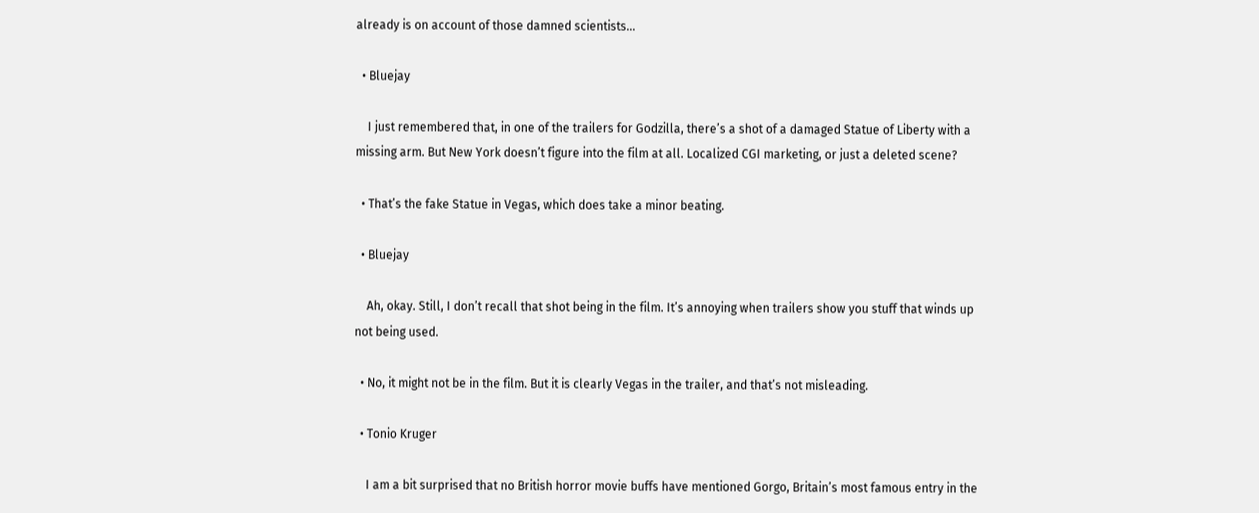already is on account of those damned scientists…

  • Bluejay

    I just remembered that, in one of the trailers for Godzilla, there’s a shot of a damaged Statue of Liberty with a missing arm. But New York doesn’t figure into the film at all. Localized CGI marketing, or just a deleted scene?

  • That’s the fake Statue in Vegas, which does take a minor beating.

  • Bluejay

    Ah, okay. Still, I don’t recall that shot being in the film. It’s annoying when trailers show you stuff that winds up not being used.

  • No, it might not be in the film. But it is clearly Vegas in the trailer, and that’s not misleading.

  • Tonio Kruger

    I am a bit surprised that no British horror movie buffs have mentioned Gorgo, Britain’s most famous entry in the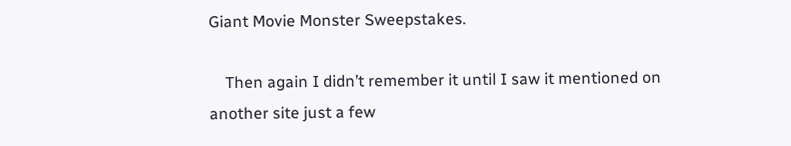Giant Movie Monster Sweepstakes.

    Then again I didn’t remember it until I saw it mentioned on another site just a few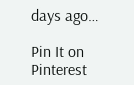days ago…

Pin It on Pinterest